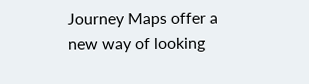Journey Maps offer a new way of looking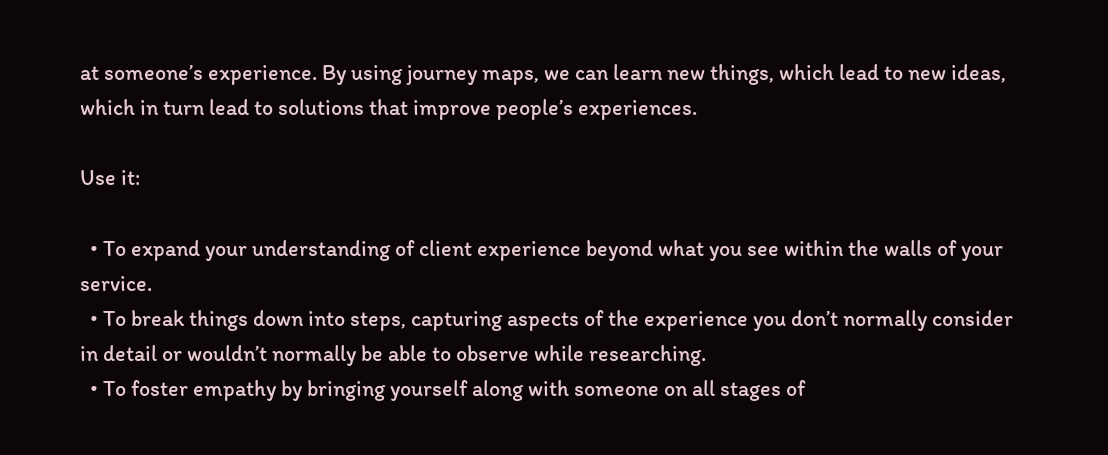at someone’s experience. By using journey maps, we can learn new things, which lead to new ideas, which in turn lead to solutions that improve people’s experiences.

Use it:

  • To expand your understanding of client experience beyond what you see within the walls of your service.
  • To break things down into steps, capturing aspects of the experience you don’t normally consider in detail or wouldn’t normally be able to observe while researching.
  • To foster empathy by bringing yourself along with someone on all stages of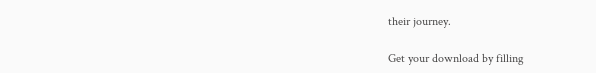their journey.

Get your download by filling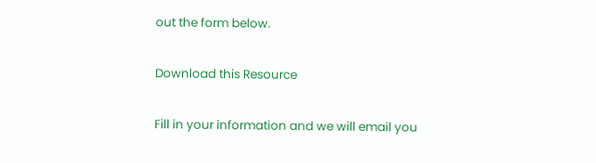out the form below.

Download this Resource

Fill in your information and we will email you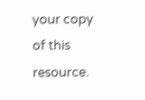your copy of this resource.